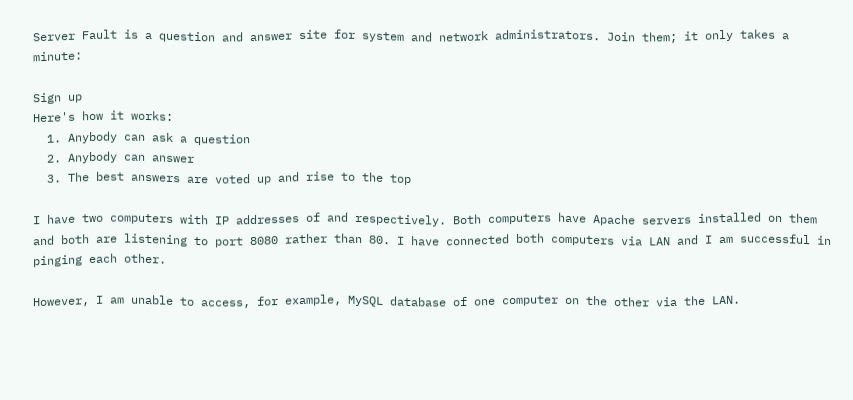Server Fault is a question and answer site for system and network administrators. Join them; it only takes a minute:

Sign up
Here's how it works:
  1. Anybody can ask a question
  2. Anybody can answer
  3. The best answers are voted up and rise to the top

I have two computers with IP addresses of and respectively. Both computers have Apache servers installed on them and both are listening to port 8080 rather than 80. I have connected both computers via LAN and I am successful in pinging each other.

However, I am unable to access, for example, MySQL database of one computer on the other via the LAN.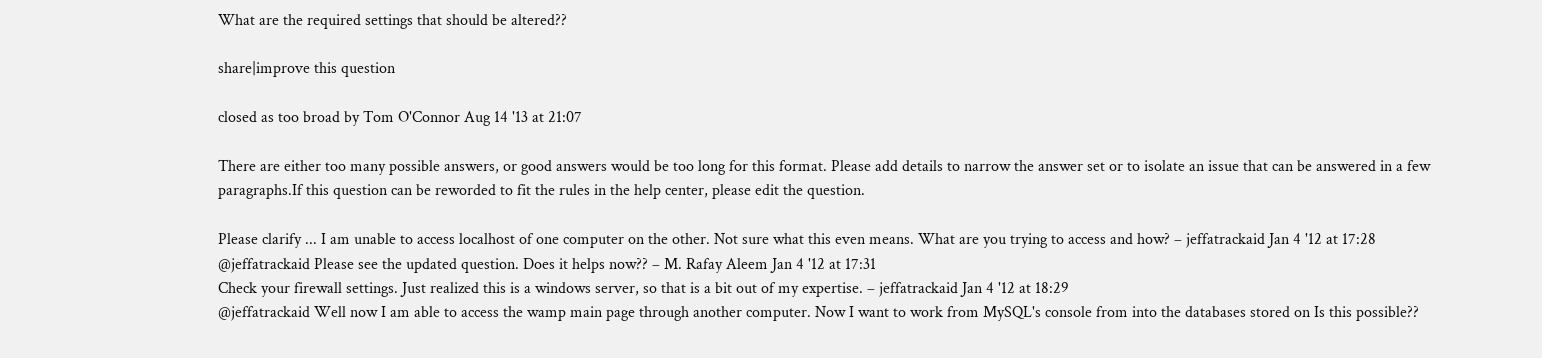What are the required settings that should be altered??

share|improve this question

closed as too broad by Tom O'Connor Aug 14 '13 at 21:07

There are either too many possible answers, or good answers would be too long for this format. Please add details to narrow the answer set or to isolate an issue that can be answered in a few paragraphs.If this question can be reworded to fit the rules in the help center, please edit the question.

Please clarify ... I am unable to access localhost of one computer on the other. Not sure what this even means. What are you trying to access and how? – jeffatrackaid Jan 4 '12 at 17:28
@jeffatrackaid Please see the updated question. Does it helps now?? – M. Rafay Aleem Jan 4 '12 at 17:31
Check your firewall settings. Just realized this is a windows server, so that is a bit out of my expertise. – jeffatrackaid Jan 4 '12 at 18:29
@jeffatrackaid Well now I am able to access the wamp main page through another computer. Now I want to work from MySQL's console from into the databases stored on Is this possible??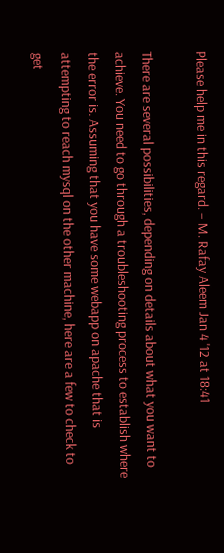Please help me in this regard. – M. Rafay Aleem Jan 4 '12 at 18:41

There are several possibilities, depending on details about what you want to achieve. You need to go through a troubleshooting process to establish where the error is. Assuming that you have some webapp on apache that is attempting to reach mysql on the other machine, here are a few to check to get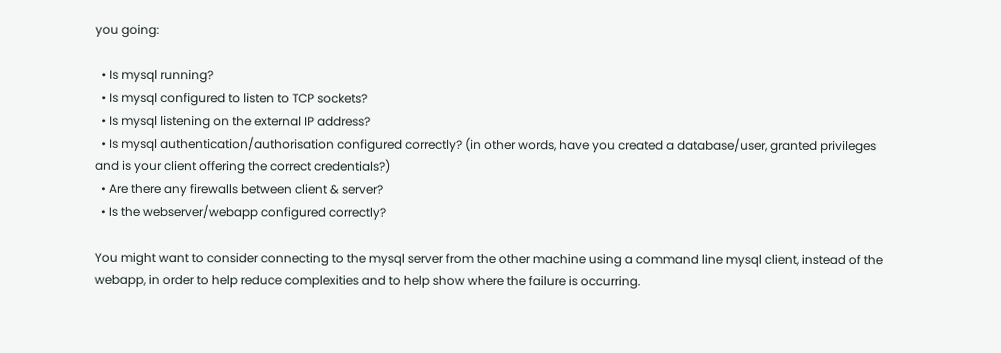you going:

  • Is mysql running?
  • Is mysql configured to listen to TCP sockets?
  • Is mysql listening on the external IP address?
  • Is mysql authentication/authorisation configured correctly? (in other words, have you created a database/user, granted privileges and is your client offering the correct credentials?)
  • Are there any firewalls between client & server?
  • Is the webserver/webapp configured correctly?

You might want to consider connecting to the mysql server from the other machine using a command line mysql client, instead of the webapp, in order to help reduce complexities and to help show where the failure is occurring.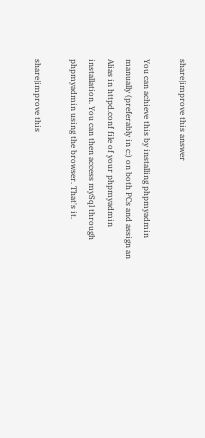share|improve this answer

You can achieve this by installing phpmyadmin manually (preferably in c:) on both PCs and assign an Alias in httpd.conf file of your phpmyadmin installation. You can then access mySql through phpmyadmin using the browser. That's it.

share|improve this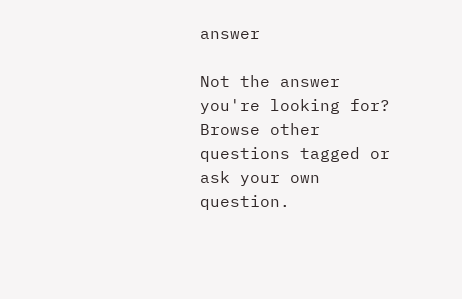answer

Not the answer you're looking for? Browse other questions tagged or ask your own question.